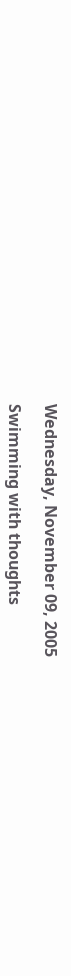Wednesday, November 09, 2005

Swimming with thoughts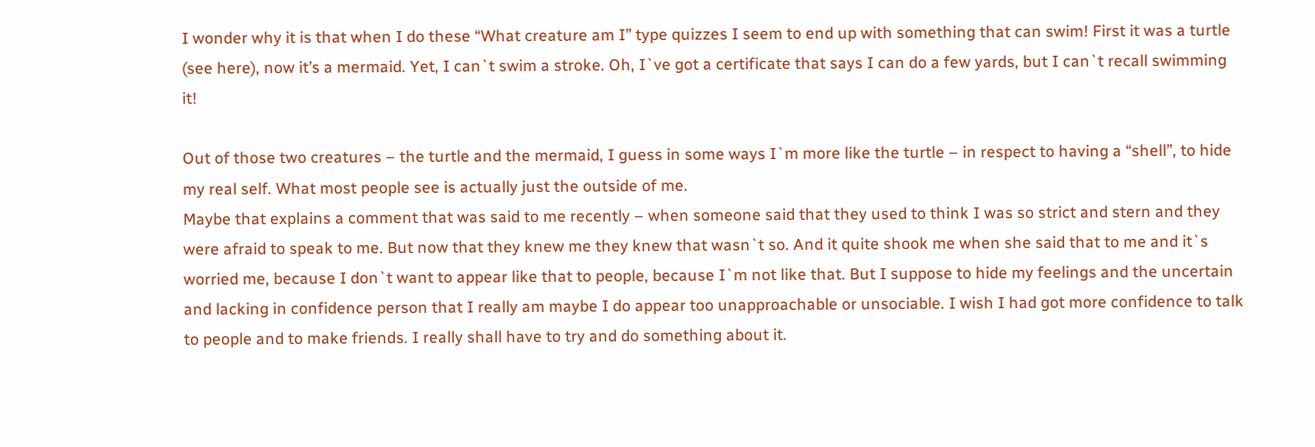I wonder why it is that when I do these “What creature am I” type quizzes I seem to end up with something that can swim! First it was a turtle (see here), now it’s a mermaid. Yet, I can`t swim a stroke. Oh, I`ve got a certificate that says I can do a few yards, but I can`t recall swimming it!

Out of those two creatures – the turtle and the mermaid, I guess in some ways I`m more like the turtle – in respect to having a “shell”, to hide my real self. What most people see is actually just the outside of me.
Maybe that explains a comment that was said to me recently – when someone said that they used to think I was so strict and stern and they were afraid to speak to me. But now that they knew me they knew that wasn`t so. And it quite shook me when she said that to me and it`s worried me, because I don`t want to appear like that to people, because I`m not like that. But I suppose to hide my feelings and the uncertain and lacking in confidence person that I really am maybe I do appear too unapproachable or unsociable. I wish I had got more confidence to talk to people and to make friends. I really shall have to try and do something about it.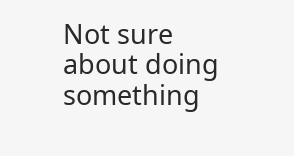Not sure about doing something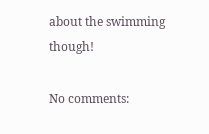about the swimming though!

No comments: